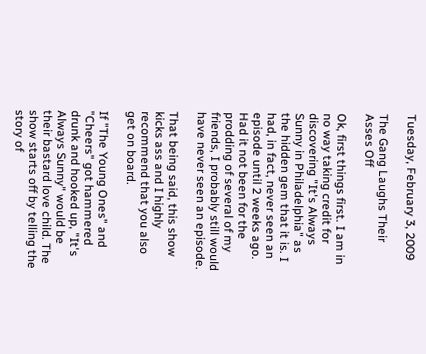Tuesday, February 3, 2009

The Gang Laughs Their Asses Off

Ok, first things first. I am in no way taking credit for discovering "It's Always Sunny in Philadelphia" as the hidden gem that it is. I had, in fact, never seen an episode until 2 weeks ago. Had it not been for the prodding of several of my friends, I probably still would have never seen an episode.

That being said, this show kicks ass and I highly recommend that you also get on board.

If "The Young Ones" and "Cheers" got hammered drunk and hooked up, "It's Always Sunny" would be their bastard love child. The show starts off by telling the story of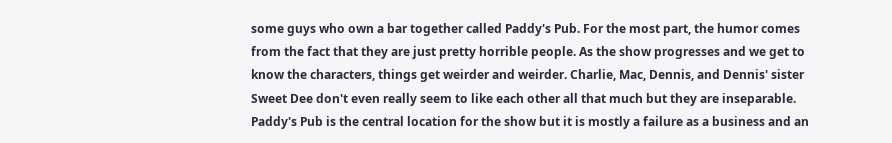some guys who own a bar together called Paddy's Pub. For the most part, the humor comes from the fact that they are just pretty horrible people. As the show progresses and we get to know the characters, things get weirder and weirder. Charlie, Mac, Dennis, and Dennis' sister Sweet Dee don't even really seem to like each other all that much but they are inseparable. Paddy's Pub is the central location for the show but it is mostly a failure as a business and an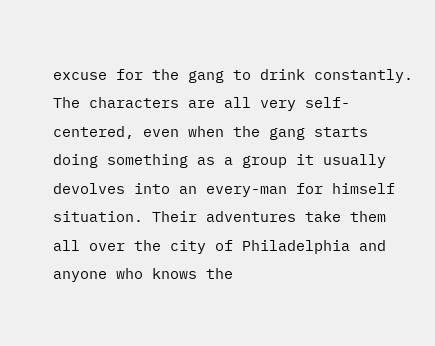excuse for the gang to drink constantly. The characters are all very self-centered, even when the gang starts doing something as a group it usually devolves into an every-man for himself situation. Their adventures take them all over the city of Philadelphia and anyone who knows the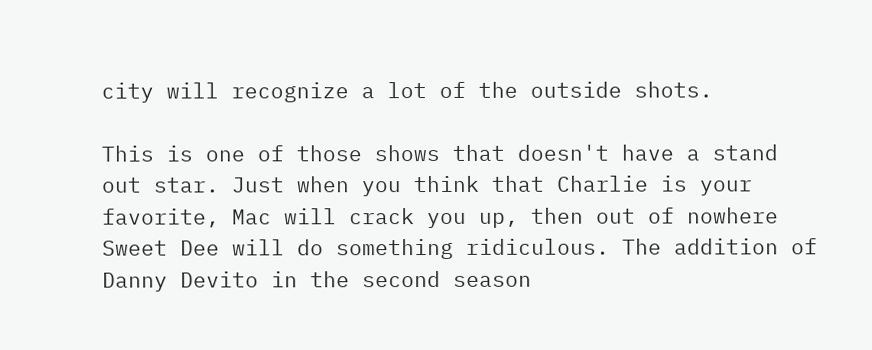city will recognize a lot of the outside shots.

This is one of those shows that doesn't have a stand out star. Just when you think that Charlie is your favorite, Mac will crack you up, then out of nowhere Sweet Dee will do something ridiculous. The addition of Danny Devito in the second season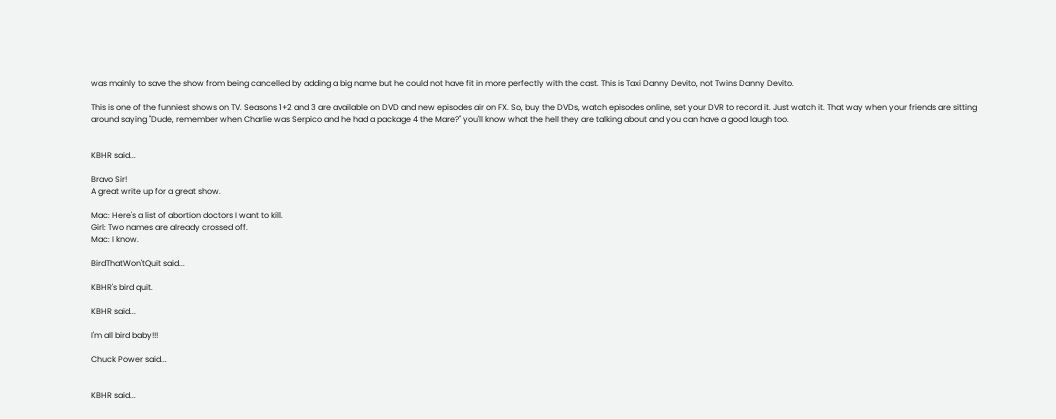was mainly to save the show from being cancelled by adding a big name but he could not have fit in more perfectly with the cast. This is Taxi Danny Devito, not Twins Danny Devito.

This is one of the funniest shows on TV. Seasons 1+2 and 3 are available on DVD and new episodes air on FX. So, buy the DVDs, watch episodes online, set your DVR to record it. Just watch it. That way when your friends are sitting around saying "Dude, remember when Charlie was Serpico and he had a package 4 the Mare?" you'll know what the hell they are talking about and you can have a good laugh too.


KBHR said...

Bravo Sir!
A great write up for a great show.

Mac: Here's a list of abortion doctors I want to kill.
Girl: Two names are already crossed off.
Mac: I know.

BirdThatWon'tQuit said...

KBHR's bird quit.

KBHR said...

I'm all bird baby!!!

Chuck Power said...


KBHR said...